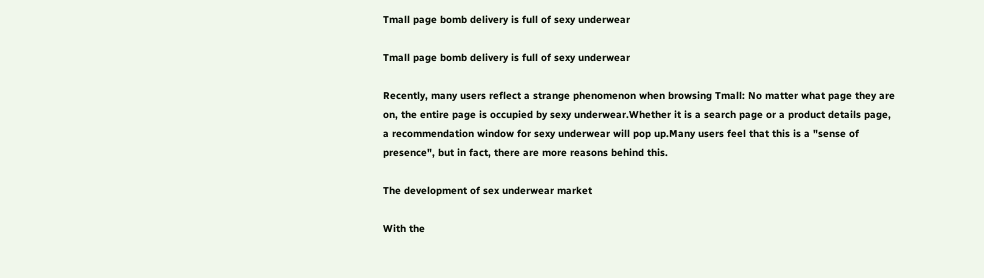Tmall page bomb delivery is full of sexy underwear

Tmall page bomb delivery is full of sexy underwear

Recently, many users reflect a strange phenomenon when browsing Tmall: No matter what page they are on, the entire page is occupied by sexy underwear.Whether it is a search page or a product details page, a recommendation window for sexy underwear will pop up.Many users feel that this is a "sense of presence", but in fact, there are more reasons behind this.

The development of sex underwear market

With the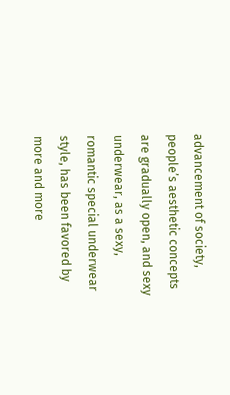advancement of society, people’s aesthetic concepts are gradually open, and sexy underwear, as a sexy, romantic special underwear style, has been favored by more and more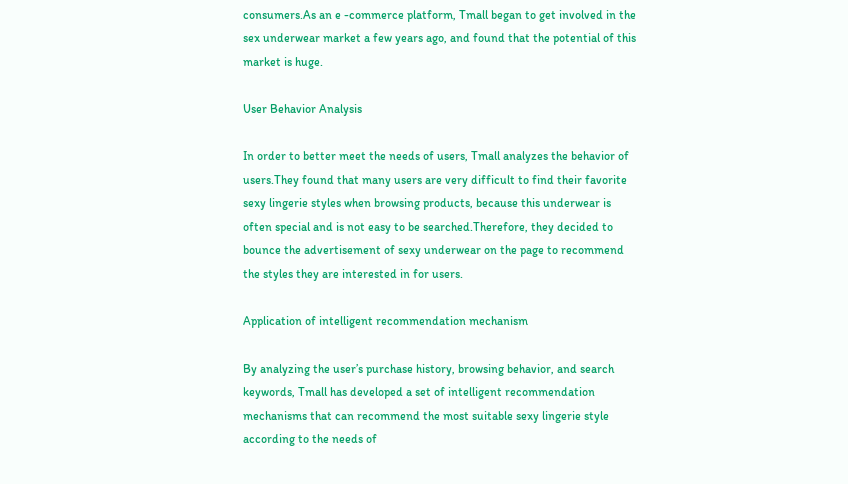consumers.As an e -commerce platform, Tmall began to get involved in the sex underwear market a few years ago, and found that the potential of this market is huge.

User Behavior Analysis

In order to better meet the needs of users, Tmall analyzes the behavior of users.They found that many users are very difficult to find their favorite sexy lingerie styles when browsing products, because this underwear is often special and is not easy to be searched.Therefore, they decided to bounce the advertisement of sexy underwear on the page to recommend the styles they are interested in for users.

Application of intelligent recommendation mechanism

By analyzing the user’s purchase history, browsing behavior, and search keywords, Tmall has developed a set of intelligent recommendation mechanisms that can recommend the most suitable sexy lingerie style according to the needs of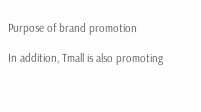Purpose of brand promotion

In addition, Tmall is also promoting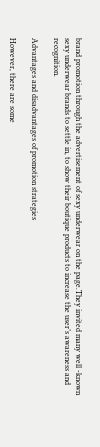brand promotion through the advertisement of sexy underwear on the page.They invited many well -known sexy underwear brands to settle in, to show their boutique products to increase the user’s awareness and recognition.

Advantages and disadvantages of promotion strategies

However, there are some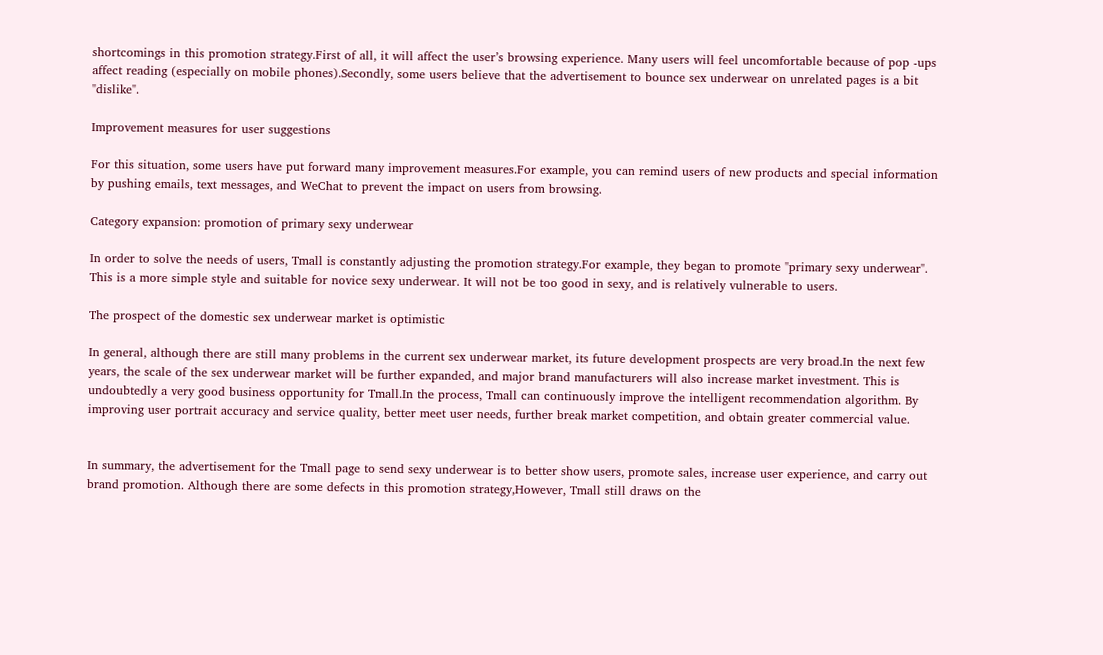shortcomings in this promotion strategy.First of all, it will affect the user’s browsing experience. Many users will feel uncomfortable because of pop -ups affect reading (especially on mobile phones).Secondly, some users believe that the advertisement to bounce sex underwear on unrelated pages is a bit "dislike".

Improvement measures for user suggestions

For this situation, some users have put forward many improvement measures.For example, you can remind users of new products and special information by pushing emails, text messages, and WeChat to prevent the impact on users from browsing.

Category expansion: promotion of primary sexy underwear

In order to solve the needs of users, Tmall is constantly adjusting the promotion strategy.For example, they began to promote "primary sexy underwear". This is a more simple style and suitable for novice sexy underwear. It will not be too good in sexy, and is relatively vulnerable to users.

The prospect of the domestic sex underwear market is optimistic

In general, although there are still many problems in the current sex underwear market, its future development prospects are very broad.In the next few years, the scale of the sex underwear market will be further expanded, and major brand manufacturers will also increase market investment. This is undoubtedly a very good business opportunity for Tmall.In the process, Tmall can continuously improve the intelligent recommendation algorithm. By improving user portrait accuracy and service quality, better meet user needs, further break market competition, and obtain greater commercial value.


In summary, the advertisement for the Tmall page to send sexy underwear is to better show users, promote sales, increase user experience, and carry out brand promotion. Although there are some defects in this promotion strategy,However, Tmall still draws on the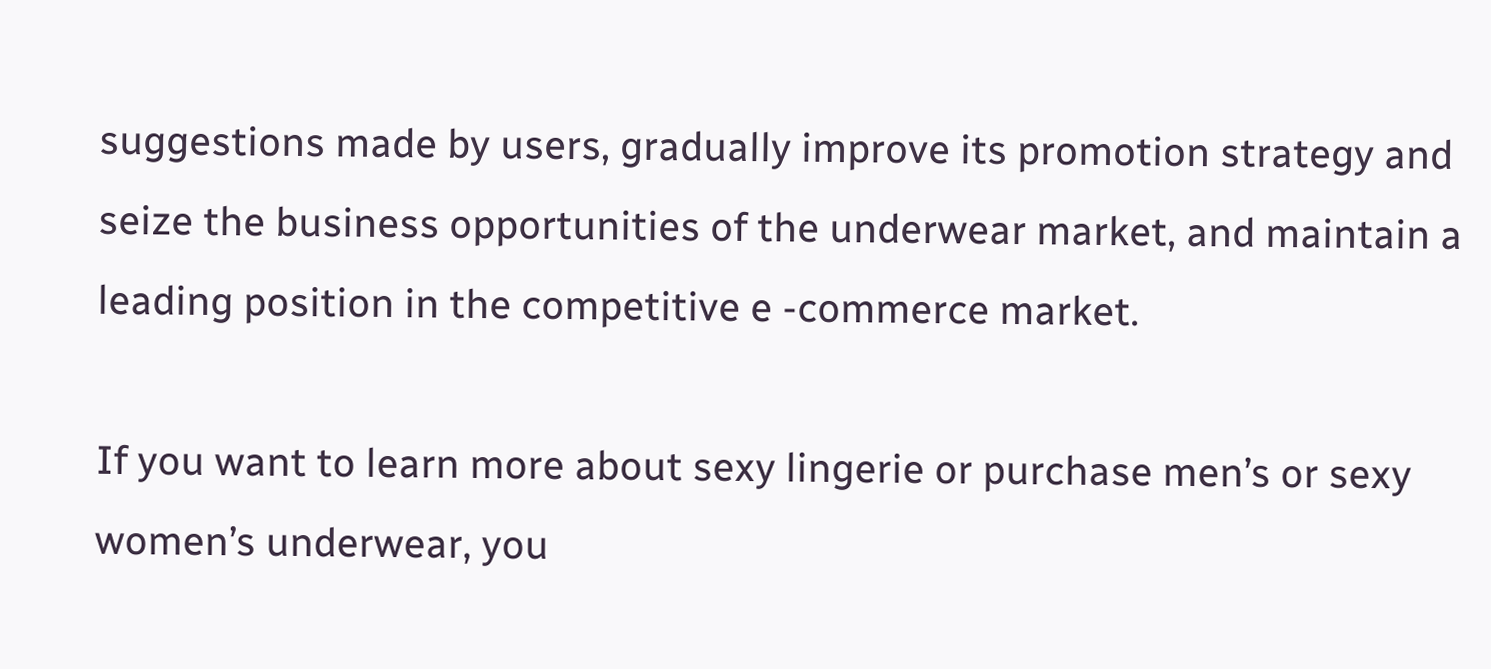suggestions made by users, gradually improve its promotion strategy and seize the business opportunities of the underwear market, and maintain a leading position in the competitive e -commerce market.

If you want to learn more about sexy lingerie or purchase men’s or sexy women’s underwear, you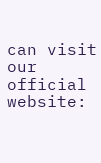can visit our official website: